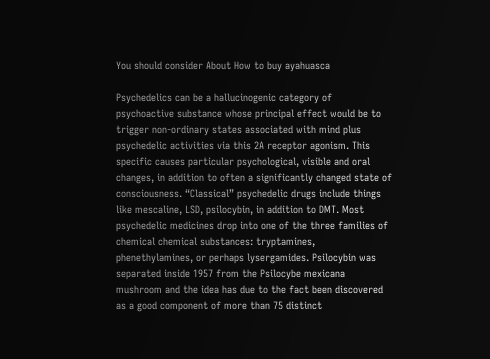You should consider About How to buy ayahuasca

Psychedelics can be a hallucinogenic category of psychoactive substance whose principal effect would be to trigger non-ordinary states associated with mind plus psychedelic activities via this 2A receptor agonism. This specific causes particular psychological, visible and oral changes, in addition to often a significantly changed state of consciousness. “Classical” psychedelic drugs include things like mescaline, LSD, psilocybin, in addition to DMT. Most psychedelic medicines drop into one of the three families of chemical chemical substances: tryptamines, phenethylamines, or perhaps lysergamides. Psilocybin was separated inside 1957 from the Psilocybe mexicana mushroom and the idea has due to the fact been discovered as a good component of more than 75 distinct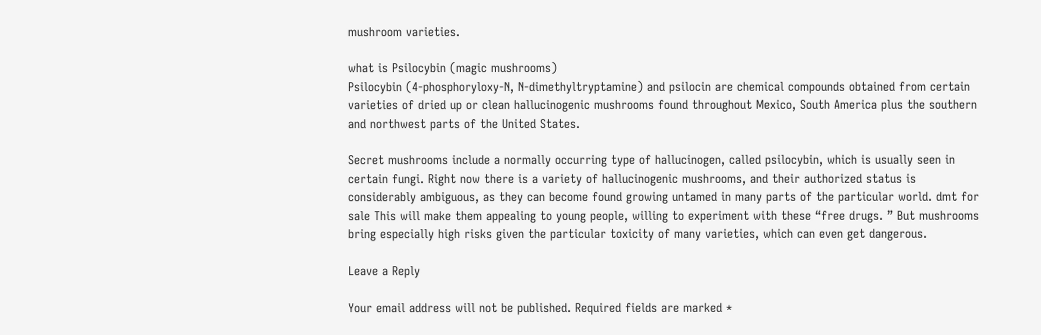mushroom varieties.

what is Psilocybin (magic mushrooms)
Psilocybin (4-phosphoryloxy-N, N-dimethyltryptamine) and psilocin are chemical compounds obtained from certain varieties of dried up or clean hallucinogenic mushrooms found throughout Mexico, South America plus the southern and northwest parts of the United States.

Secret mushrooms include a normally occurring type of hallucinogen, called psilocybin, which is usually seen in certain fungi. Right now there is a variety of hallucinogenic mushrooms, and their authorized status is considerably ambiguous, as they can become found growing untamed in many parts of the particular world. dmt for sale This will make them appealing to young people, willing to experiment with these “free drugs. ” But mushrooms bring especially high risks given the particular toxicity of many varieties, which can even get dangerous.

Leave a Reply

Your email address will not be published. Required fields are marked *